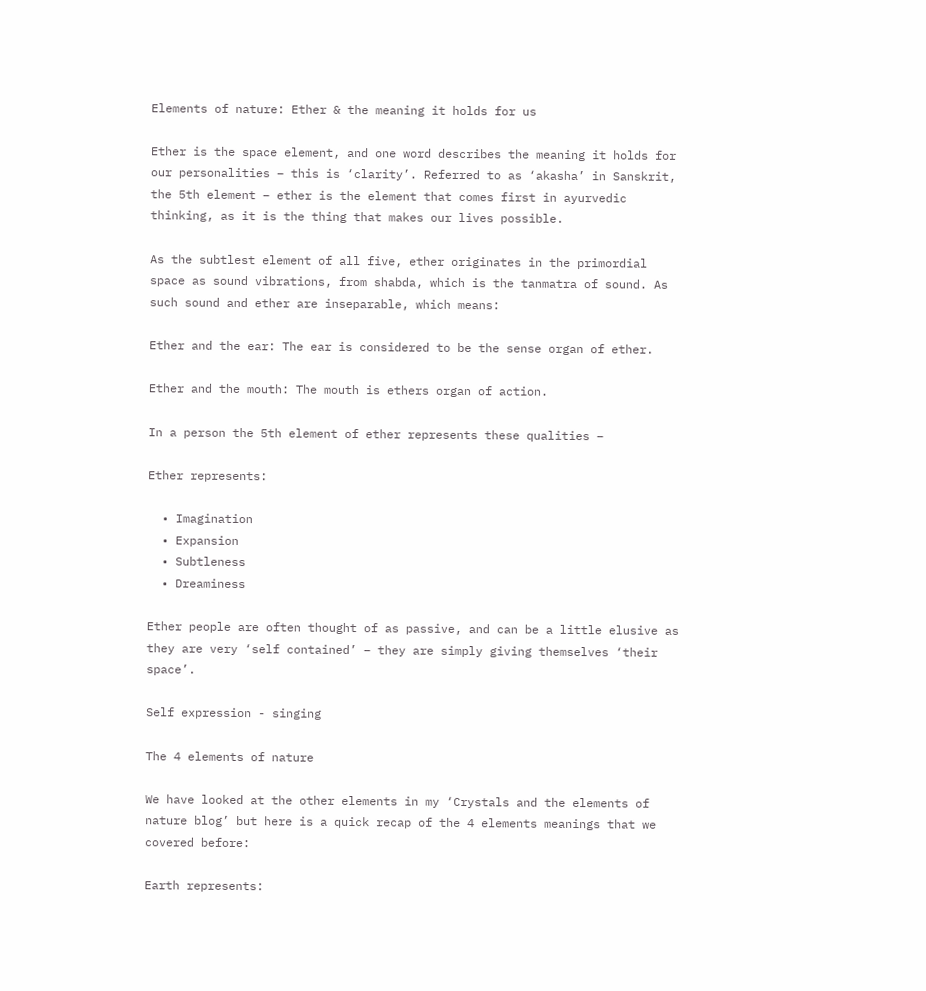Elements of nature: Ether & the meaning it holds for us

Ether is the space element, and one word describes the meaning it holds for our personalities – this is ‘clarity’. Referred to as ‘akasha’ in Sanskrit, the 5th element – ether is the element that comes first in ayurvedic thinking, as it is the thing that makes our lives possible.

As the subtlest element of all five, ether originates in the primordial space as sound vibrations, from shabda, which is the tanmatra of sound. As such sound and ether are inseparable, which means:

Ether and the ear: The ear is considered to be the sense organ of ether.

Ether and the mouth: The mouth is ethers organ of action.

In a person the 5th element of ether represents these qualities –

Ether represents:

  • Imagination
  • Expansion
  • Subtleness
  • Dreaminess

Ether people are often thought of as passive, and can be a little elusive as they are very ‘self contained’ – they are simply giving themselves ‘their space’.

Self expression - singing

The 4 elements of nature

We have looked at the other elements in my ‘Crystals and the elements of nature blog’ but here is a quick recap of the 4 elements meanings that we covered before:

Earth represents: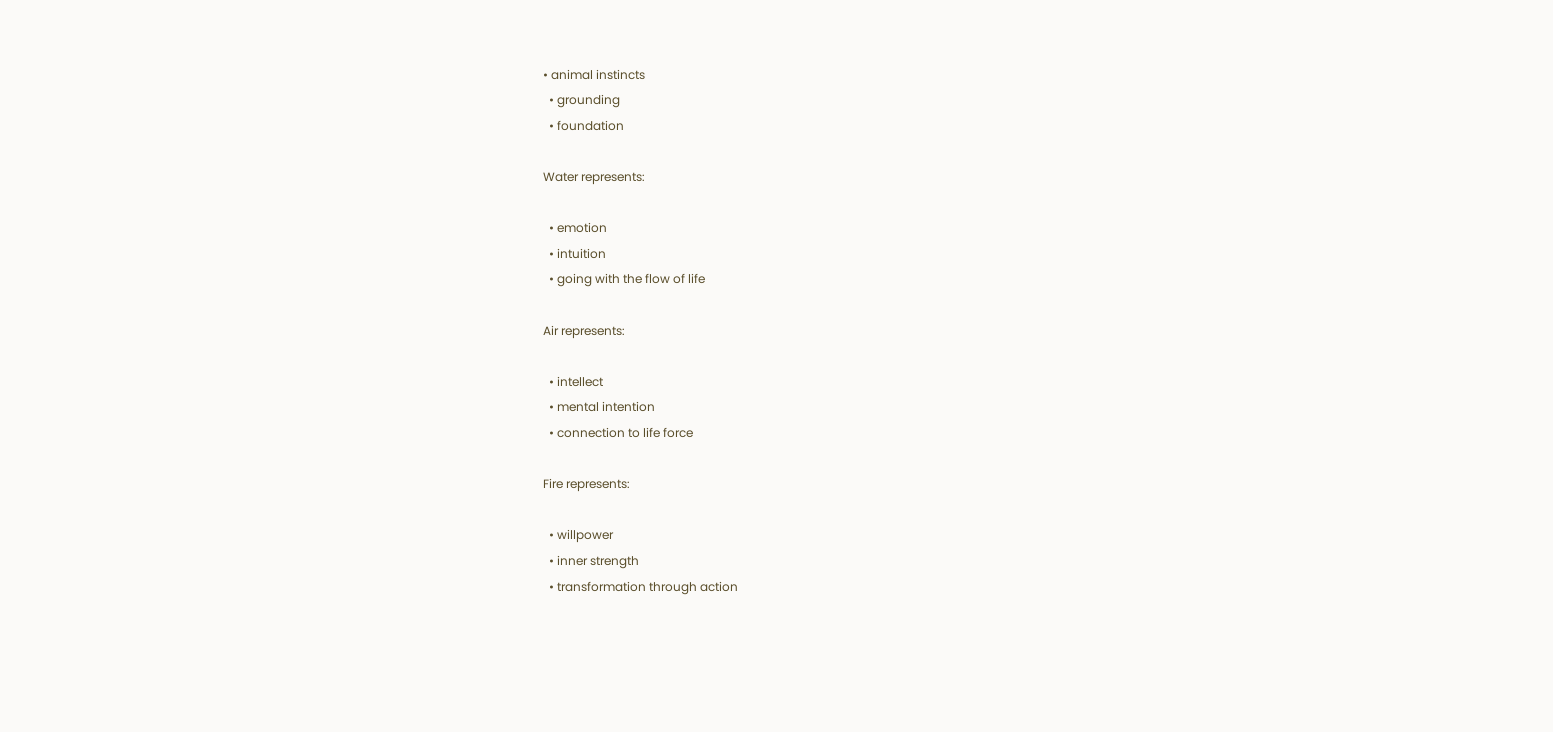• animal instincts
  • grounding
  • foundation

Water represents:

  • emotion
  • intuition
  • going with the flow of life

Air represents:

  • intellect
  • mental intention
  • connection to life force

Fire represents:

  • willpower
  • inner strength
  • transformation through action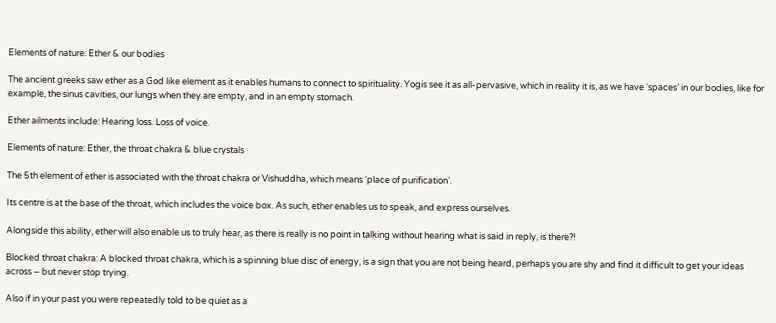Elements of nature: Ether & our bodies

The ancient greeks saw ether as a God like element as it enables humans to connect to spirituality. Yogis see it as all-pervasive, which in reality it is, as we have ‘spaces’ in our bodies, like for example, the sinus cavities, our lungs when they are empty, and in an empty stomach.

Ether ailments include: Hearing loss. Loss of voice.

Elements of nature: Ether, the throat chakra & blue crystals

The 5th element of ether is associated with the throat chakra or Vishuddha, which means ‘place of purification’.

Its centre is at the base of the throat, which includes the voice box. As such, ether enables us to speak, and express ourselves.

Alongside this ability, ether will also enable us to truly hear, as there is really is no point in talking without hearing what is said in reply, is there?!

Blocked throat chakra: A blocked throat chakra, which is a spinning blue disc of energy, is a sign that you are not being heard, perhaps you are shy and find it difficult to get your ideas across – but never stop trying.

Also if in your past you were repeatedly told to be quiet as a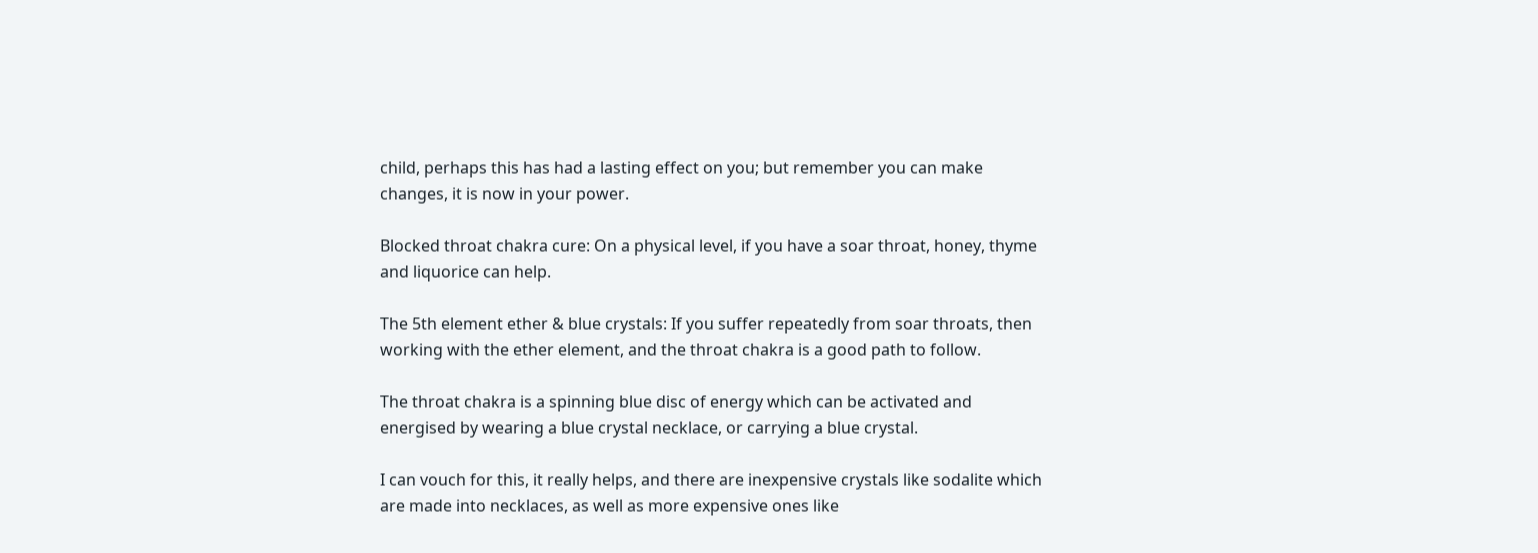child, perhaps this has had a lasting effect on you; but remember you can make changes, it is now in your power.

Blocked throat chakra cure: On a physical level, if you have a soar throat, honey, thyme and liquorice can help.

The 5th element ether & blue crystals: If you suffer repeatedly from soar throats, then working with the ether element, and the throat chakra is a good path to follow.

The throat chakra is a spinning blue disc of energy which can be activated and energised by wearing a blue crystal necklace, or carrying a blue crystal.

I can vouch for this, it really helps, and there are inexpensive crystals like sodalite which are made into necklaces, as well as more expensive ones like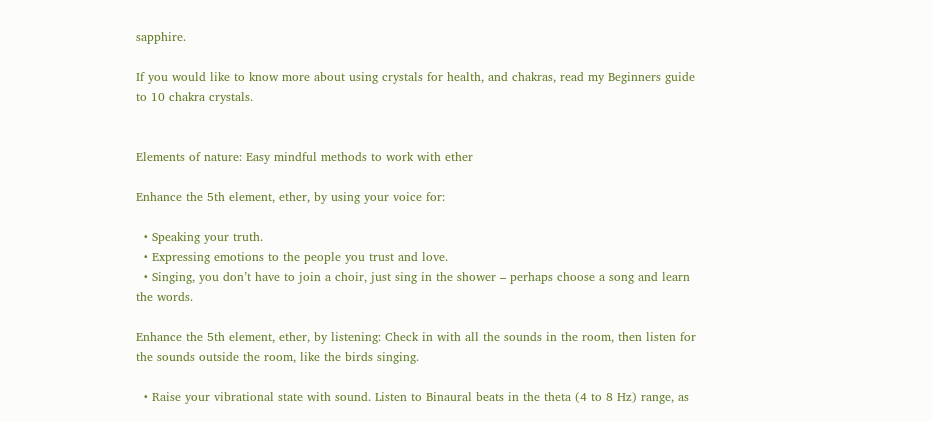sapphire.

If you would like to know more about using crystals for health, and chakras, read my Beginners guide to 10 chakra crystals.


Elements of nature: Easy mindful methods to work with ether

Enhance the 5th element, ether, by using your voice for:

  • Speaking your truth.
  • Expressing emotions to the people you trust and love.
  • Singing, you don’t have to join a choir, just sing in the shower – perhaps choose a song and learn the words.

Enhance the 5th element, ether, by listening: Check in with all the sounds in the room, then listen for the sounds outside the room, like the birds singing.

  • Raise your vibrational state with sound. Listen to Binaural beats in the theta (4 to 8 Hz) range, as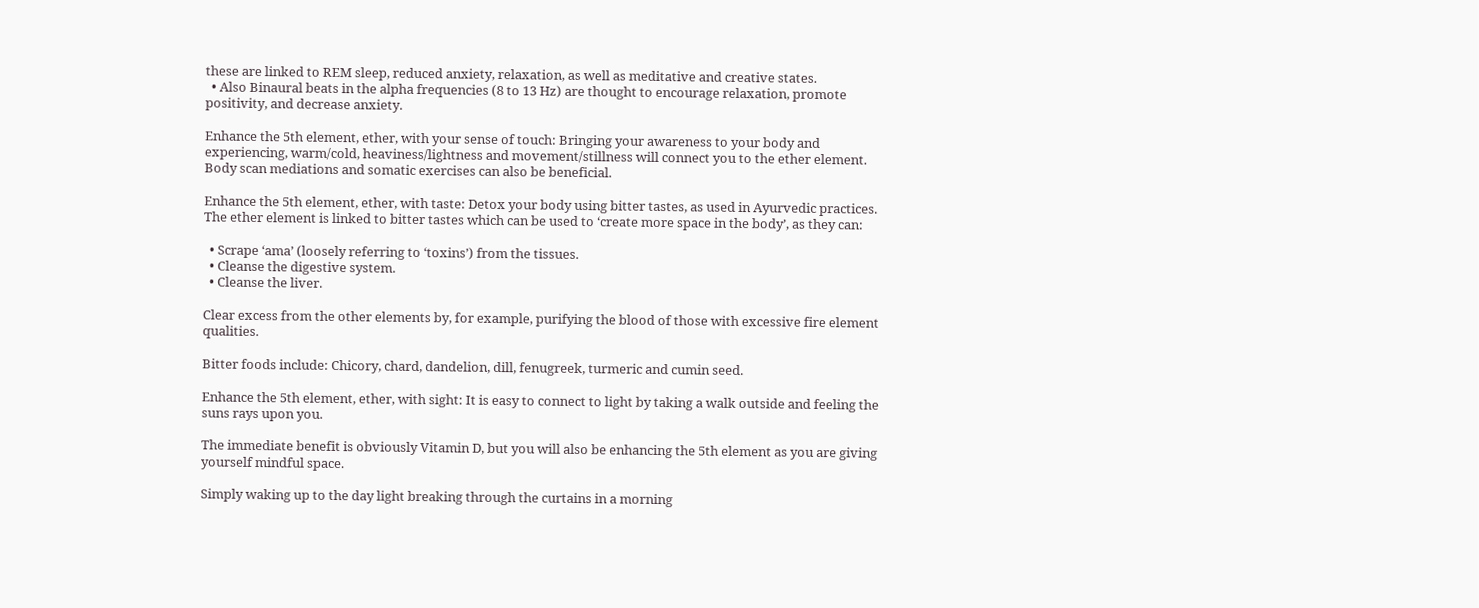these are linked to REM sleep, reduced anxiety, relaxation, as well as meditative and creative states.
  • Also Binaural beats in the alpha frequencies (8 to 13 Hz) are thought to encourage relaxation, promote positivity, and decrease anxiety.

Enhance the 5th element, ether, with your sense of touch: Bringing your awareness to your body and experiencing, warm/cold, heaviness/lightness and movement/stillness will connect you to the ether element. Body scan mediations and somatic exercises can also be beneficial.

Enhance the 5th element, ether, with taste: Detox your body using bitter tastes, as used in Ayurvedic practices. The ether element is linked to bitter tastes which can be used to ‘create more space in the body’, as they can:

  • Scrape ‘ama’ (loosely referring to ‘toxins’) from the tissues.
  • Cleanse the digestive system.
  • Cleanse the liver.

Clear excess from the other elements by, for example, purifying the blood of those with excessive fire element qualities.

Bitter foods include: Chicory, chard, dandelion, dill, fenugreek, turmeric and cumin seed.

Enhance the 5th element, ether, with sight: It is easy to connect to light by taking a walk outside and feeling the suns rays upon you.

The immediate benefit is obviously Vitamin D, but you will also be enhancing the 5th element as you are giving yourself mindful space.

Simply waking up to the day light breaking through the curtains in a morning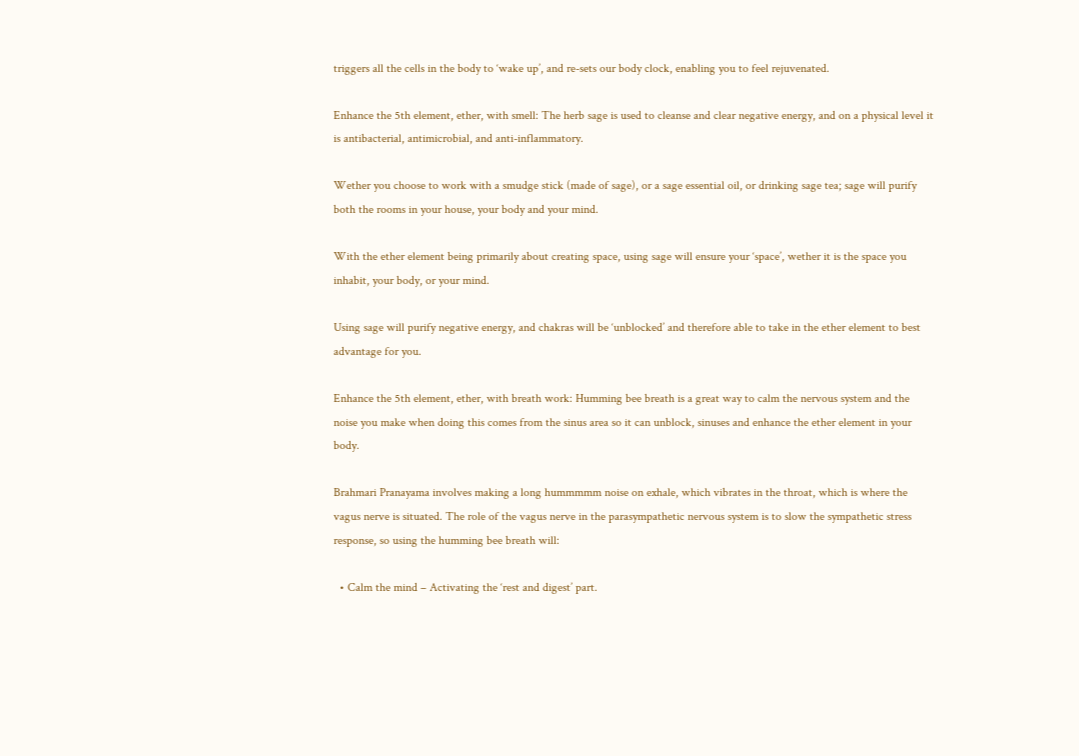triggers all the cells in the body to ‘wake up’, and re-sets our body clock, enabling you to feel rejuvenated.

Enhance the 5th element, ether, with smell: The herb sage is used to cleanse and clear negative energy, and on a physical level it is antibacterial, antimicrobial, and anti-inflammatory.

Wether you choose to work with a smudge stick (made of sage), or a sage essential oil, or drinking sage tea; sage will purify both the rooms in your house, your body and your mind.

With the ether element being primarily about creating space, using sage will ensure your ‘space’, wether it is the space you inhabit, your body, or your mind.

Using sage will purify negative energy, and chakras will be ‘unblocked’ and therefore able to take in the ether element to best advantage for you.

Enhance the 5th element, ether, with breath work: Humming bee breath is a great way to calm the nervous system and the noise you make when doing this comes from the sinus area so it can unblock, sinuses and enhance the ether element in your body.

Brahmari Pranayama involves making a long hummmmm noise on exhale, which vibrates in the throat, which is where the vagus nerve is situated. The role of the vagus nerve in the parasympathetic nervous system is to slow the sympathetic stress response, so using the humming bee breath will:

  • Calm the mind – Activating the ‘rest and digest’ part.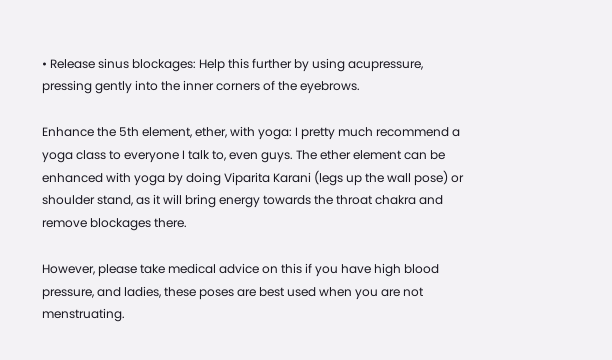• Release sinus blockages: Help this further by using acupressure, pressing gently into the inner corners of the eyebrows.

Enhance the 5th element, ether, with yoga: I pretty much recommend a yoga class to everyone I talk to, even guys. The ether element can be enhanced with yoga by doing Viparita Karani (legs up the wall pose) or shoulder stand, as it will bring energy towards the throat chakra and remove blockages there.

However, please take medical advice on this if you have high blood pressure, and ladies, these poses are best used when you are not menstruating.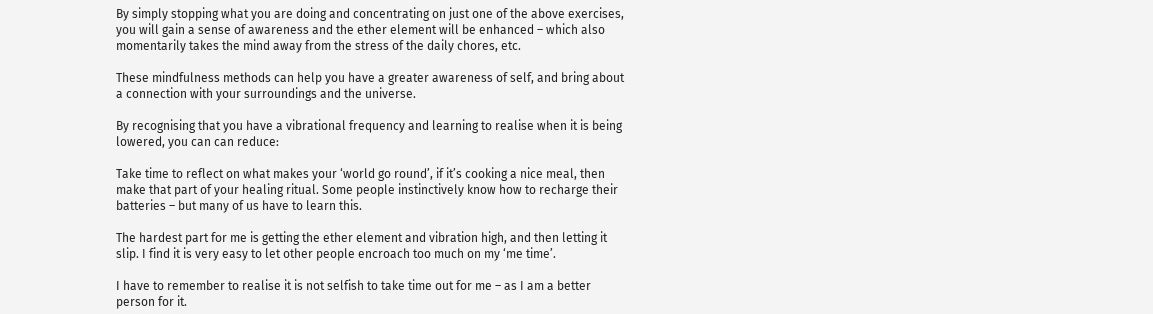By simply stopping what you are doing and concentrating on just one of the above exercises, you will gain a sense of awareness and the ether element will be enhanced – which also momentarily takes the mind away from the stress of the daily chores, etc.

These mindfulness methods can help you have a greater awareness of self, and bring about a connection with your surroundings and the universe.

By recognising that you have a vibrational frequency and learning to realise when it is being lowered, you can can reduce:

Take time to reflect on what makes your ‘world go round’, if it’s cooking a nice meal, then make that part of your healing ritual. Some people instinctively know how to recharge their batteries – but many of us have to learn this.

The hardest part for me is getting the ether element and vibration high, and then letting it slip. I find it is very easy to let other people encroach too much on my ‘me time’.

I have to remember to realise it is not selfish to take time out for me – as I am a better person for it.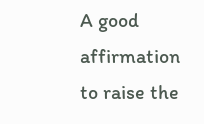A good affirmation to raise the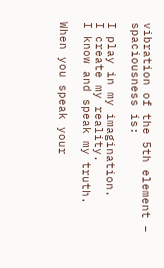vibration of the 5th element – spaciousness is:

I play in my imagination.
I create my reality.
I know and speak my truth.

When you speak your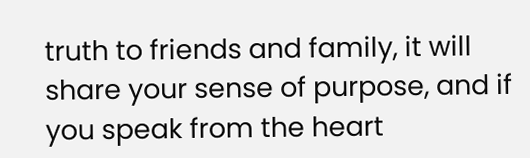truth to friends and family, it will share your sense of purpose, and if you speak from the heart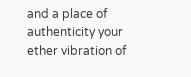and a place of authenticity your ether vibration of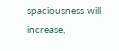spaciousness will increase,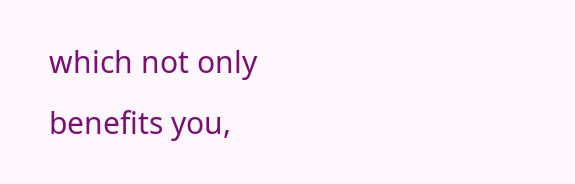which not only benefits you,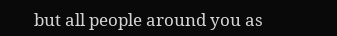but all people around you as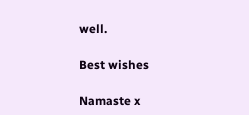well.

Best wishes

Namaste x